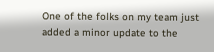One of the folks on my team just added a minor update to the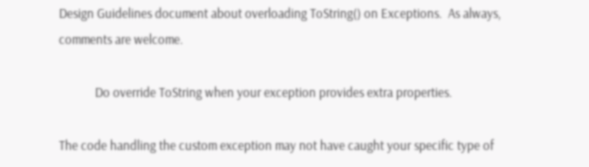Design Guidelines document about overloading ToString() on Exceptions.  As always, comments are welcome.

            Do override ToString when your exception provides extra properties.

The code handling the custom exception may not have caught your specific type of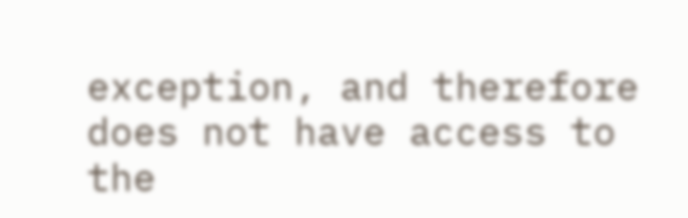exception, and therefore does not have access to the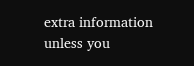extra information unless you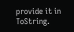provide it in ToString.